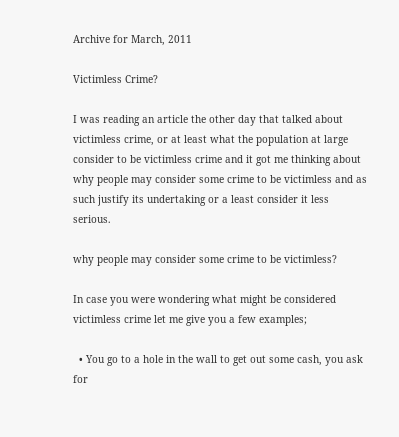Archive for March, 2011

Victimless Crime?

I was reading an article the other day that talked about victimless crime, or at least what the population at large consider to be victimless crime and it got me thinking about why people may consider some crime to be victimless and as such justify its undertaking or a least consider it less serious.

why people may consider some crime to be victimless?

In case you were wondering what might be considered victimless crime let me give you a few examples;

  • You go to a hole in the wall to get out some cash, you ask for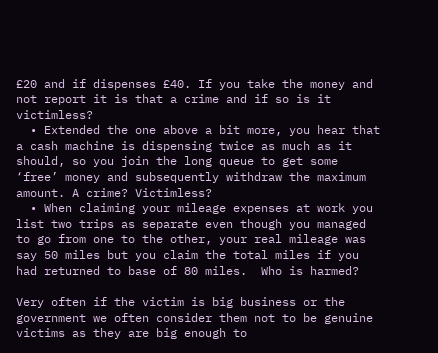£20 and if dispenses £40. If you take the money and not report it is that a crime and if so is it victimless?
  • Extended the one above a bit more, you hear that a cash machine is dispensing twice as much as it should, so you join the long queue to get some ‘free’ money and subsequently withdraw the maximum amount. A crime? Victimless?
  • When claiming your mileage expenses at work you list two trips as separate even though you managed to go from one to the other, your real mileage was say 50 miles but you claim the total miles if you had returned to base of 80 miles.  Who is harmed?

Very often if the victim is big business or the government we often consider them not to be genuine victims as they are big enough to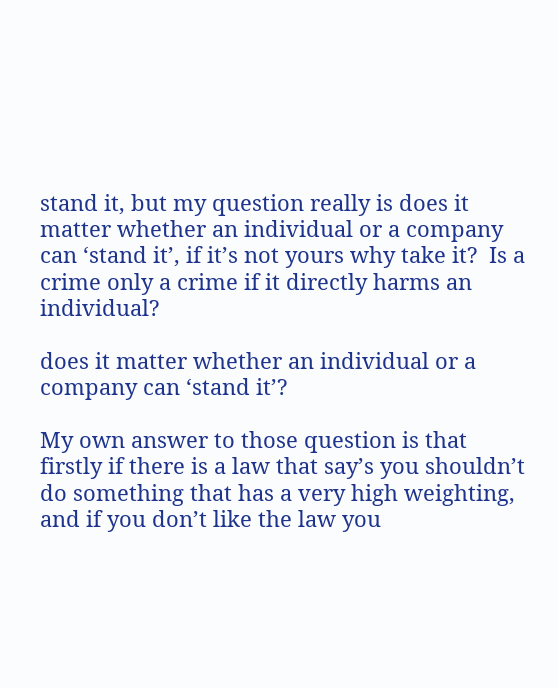stand it, but my question really is does it matter whether an individual or a company can ‘stand it’, if it’s not yours why take it?  Is a crime only a crime if it directly harms an individual?

does it matter whether an individual or a company can ‘stand it’?

My own answer to those question is that firstly if there is a law that say’s you shouldn’t do something that has a very high weighting, and if you don’t like the law you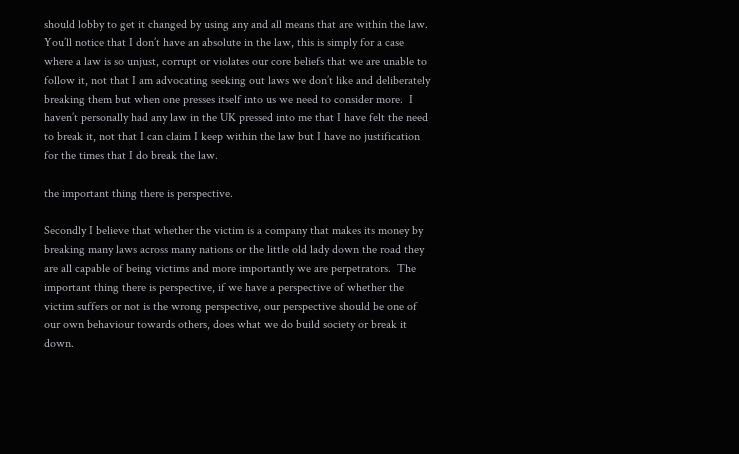should lobby to get it changed by using any and all means that are within the law.  You’ll notice that I don’t have an absolute in the law, this is simply for a case where a law is so unjust, corrupt or violates our core beliefs that we are unable to follow it, not that I am advocating seeking out laws we don’t like and deliberately breaking them but when one presses itself into us we need to consider more.  I haven’t personally had any law in the UK pressed into me that I have felt the need to break it, not that I can claim I keep within the law but I have no justification for the times that I do break the law.

the important thing there is perspective.

Secondly I believe that whether the victim is a company that makes its money by breaking many laws across many nations or the little old lady down the road they are all capable of being victims and more importantly we are perpetrators.  The important thing there is perspective, if we have a perspective of whether the victim suffers or not is the wrong perspective, our perspective should be one of our own behaviour towards others, does what we do build society or break it down.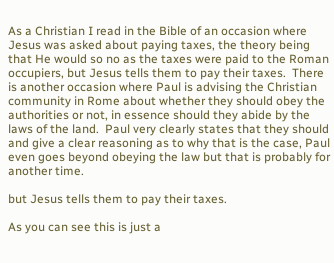As a Christian I read in the Bible of an occasion where Jesus was asked about paying taxes, the theory being that He would so no as the taxes were paid to the Roman occupiers, but Jesus tells them to pay their taxes.  There is another occasion where Paul is advising the Christian community in Rome about whether they should obey the authorities or not, in essence should they abide by the laws of the land.  Paul very clearly states that they should and give a clear reasoning as to why that is the case, Paul even goes beyond obeying the law but that is probably for another time.

but Jesus tells them to pay their taxes.

As you can see this is just a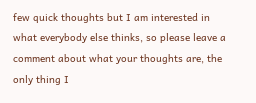few quick thoughts but I am interested in what everybody else thinks, so please leave a comment about what your thoughts are, the only thing I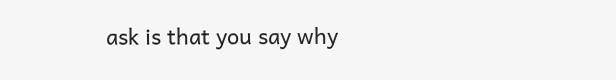ask is that you say why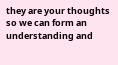they are your thoughts so we can form an understanding and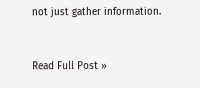not just gather information.


Read Full Post »